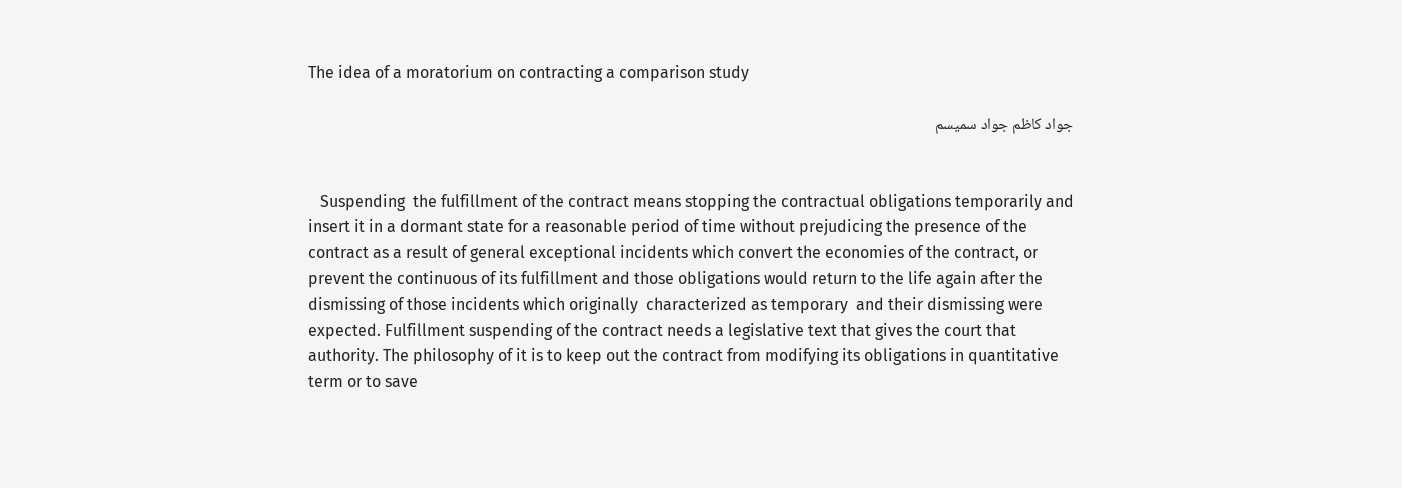The idea of a moratorium on contracting a comparison study

جواد كاظم جواد سميسم


   Suspending  the fulfillment of the contract means stopping the contractual obligations temporarily and insert it in a dormant state for a reasonable period of time without prejudicing the presence of the contract as a result of general exceptional incidents which convert the economies of the contract, or prevent the continuous of its fulfillment and those obligations would return to the life again after the dismissing of those incidents which originally  characterized as temporary  and their dismissing were expected. Fulfillment suspending of the contract needs a legislative text that gives the court that authority. The philosophy of it is to keep out the contract from modifying its obligations in quantitative term or to save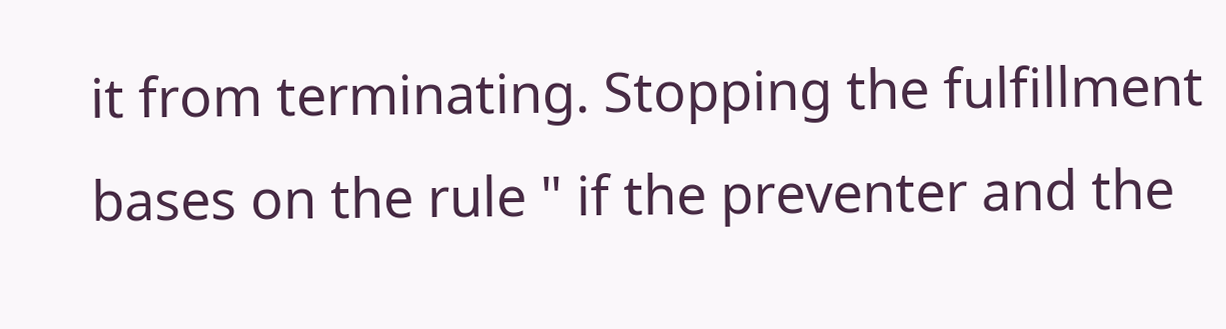it from terminating. Stopping the fulfillment bases on the rule " if the preventer and the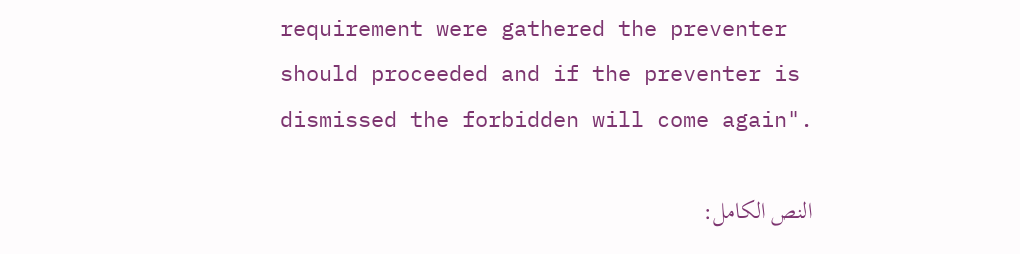requirement were gathered the preventer should proceeded and if the preventer is dismissed the forbidden will come again".

النص الكامل: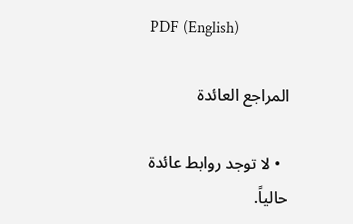PDF (English)

المراجع العائدة

  • لا توجد روابط عائدة حالياً.